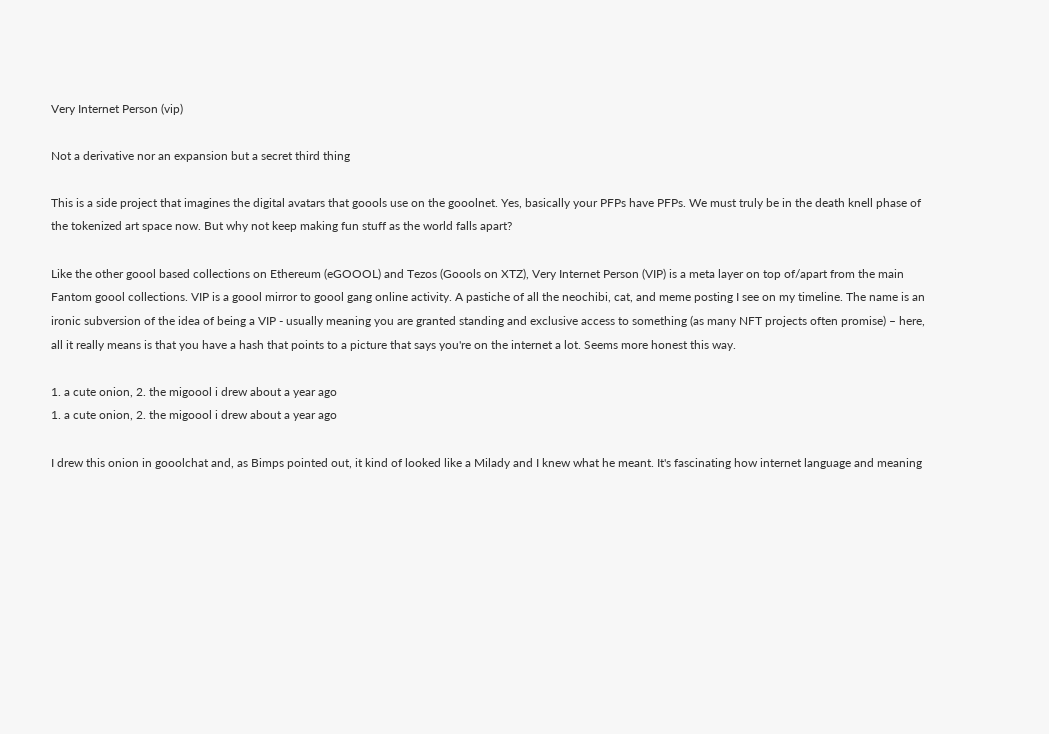Very Internet Person (vip)

Not a derivative nor an expansion but a secret third thing

This is a side project that imagines the digital avatars that goools use on the gooolnet. Yes, basically your PFPs have PFPs. We must truly be in the death knell phase of the tokenized art space now. But why not keep making fun stuff as the world falls apart?

Like the other goool based collections on Ethereum (eGOOOL) and Tezos (Goools on XTZ), Very Internet Person (VIP) is a meta layer on top of/apart from the main Fantom goool collections. VIP is a goool mirror to goool gang online activity. A pastiche of all the neochibi, cat, and meme posting I see on my timeline. The name is an ironic subversion of the idea of being a VIP - usually meaning you are granted standing and exclusive access to something (as many NFT projects often promise) – here, all it really means is that you have a hash that points to a picture that says you're on the internet a lot. Seems more honest this way.

1. a cute onion, 2. the migoool i drew about a year ago
1. a cute onion, 2. the migoool i drew about a year ago

I drew this onion in gooolchat and, as Bimps pointed out, it kind of looked like a Milady and I knew what he meant. It's fascinating how internet language and meaning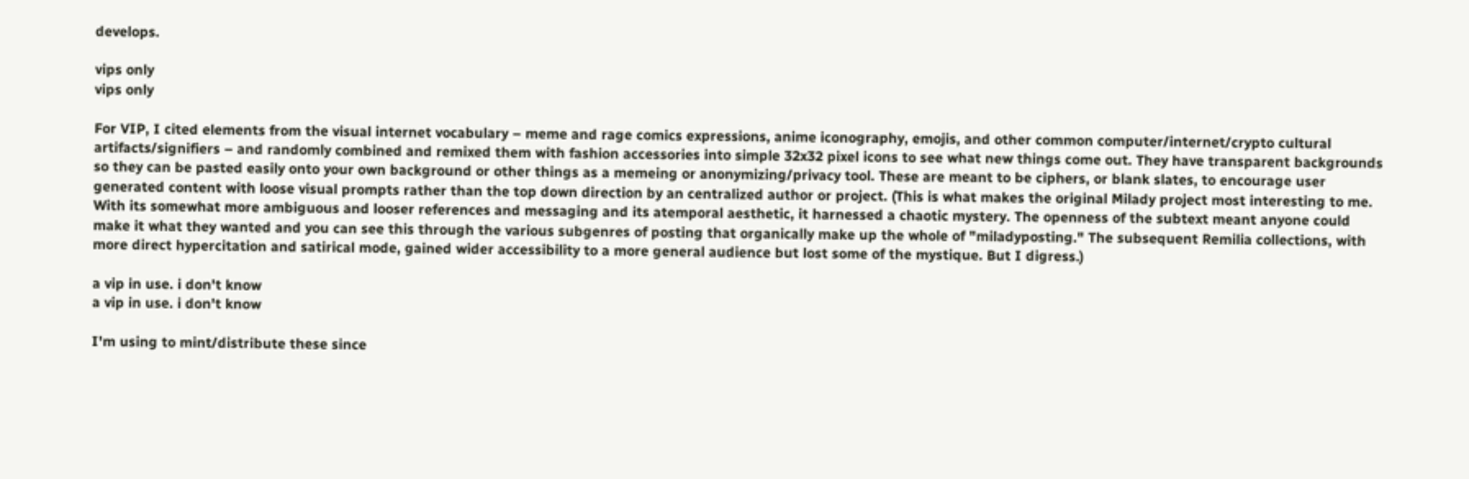develops.

vips only
vips only

For VIP, I cited elements from the visual internet vocabulary – meme and rage comics expressions, anime iconography, emojis, and other common computer/internet/crypto cultural artifacts/signifiers – and randomly combined and remixed them with fashion accessories into simple 32x32 pixel icons to see what new things come out. They have transparent backgrounds so they can be pasted easily onto your own background or other things as a memeing or anonymizing/privacy tool. These are meant to be ciphers, or blank slates, to encourage user generated content with loose visual prompts rather than the top down direction by an centralized author or project. (This is what makes the original Milady project most interesting to me. With its somewhat more ambiguous and looser references and messaging and its atemporal aesthetic, it harnessed a chaotic mystery. The openness of the subtext meant anyone could make it what they wanted and you can see this through the various subgenres of posting that organically make up the whole of "miladyposting." The subsequent Remilia collections, with more direct hypercitation and satirical mode, gained wider accessibility to a more general audience but lost some of the mystique. But I digress.)

a vip in use. i don't know
a vip in use. i don't know

I'm using to mint/distribute these since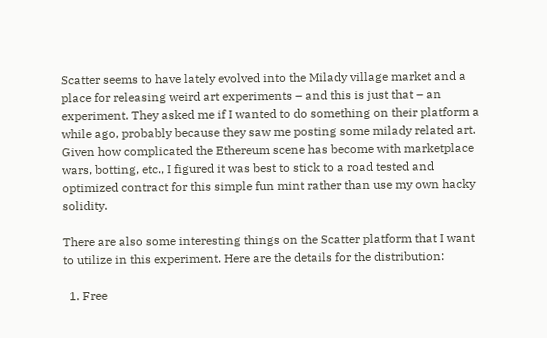Scatter seems to have lately evolved into the Milady village market and a place for releasing weird art experiments – and this is just that – an experiment. They asked me if I wanted to do something on their platform a while ago, probably because they saw me posting some milady related art. Given how complicated the Ethereum scene has become with marketplace wars, botting, etc., I figured it was best to stick to a road tested and optimized contract for this simple fun mint rather than use my own hacky solidity.

There are also some interesting things on the Scatter platform that I want to utilize in this experiment. Here are the details for the distribution:

  1. Free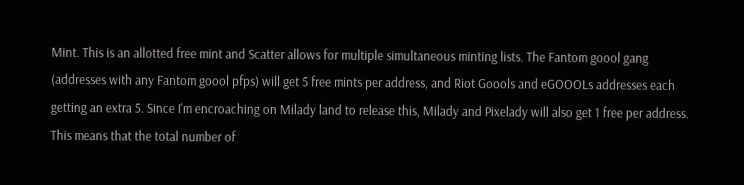Mint. This is an allotted free mint and Scatter allows for multiple simultaneous minting lists. The Fantom goool gang (addresses with any Fantom goool pfps) will get 5 free mints per address, and Riot Goools and eGOOOLs addresses each getting an extra 5. Since I'm encroaching on Milady land to release this, Milady and Pixelady will also get 1 free per address. This means that the total number of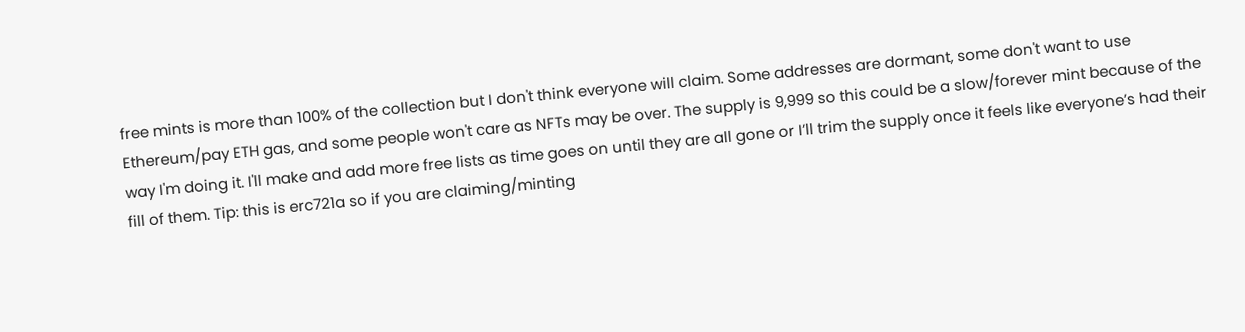free mints is more than 100% of the collection but I don't think everyone will claim. Some addresses are dormant, some don't want to use Ethereum/pay ETH gas, and some people won't care as NFTs may be over. The supply is 9,999 so this could be a slow/forever mint because of the way I'm doing it. I'll make and add more free lists as time goes on until they are all gone or I’ll trim the supply once it feels like everyone’s had their fill of them. Tip: this is erc721a so if you are claiming/minting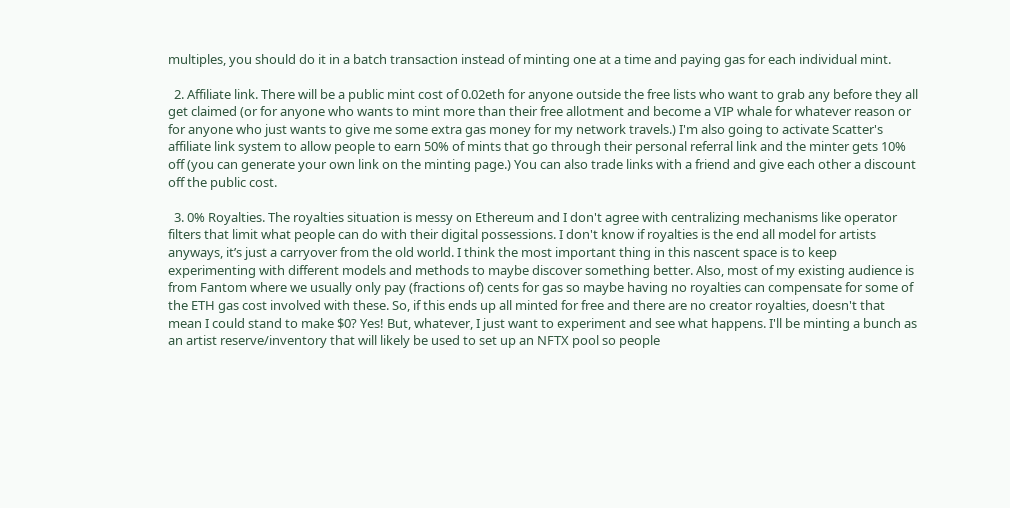multiples, you should do it in a batch transaction instead of minting one at a time and paying gas for each individual mint.

  2. Affiliate link. There will be a public mint cost of 0.02eth for anyone outside the free lists who want to grab any before they all get claimed (or for anyone who wants to mint more than their free allotment and become a VIP whale for whatever reason or for anyone who just wants to give me some extra gas money for my network travels.) I'm also going to activate Scatter's affiliate link system to allow people to earn 50% of mints that go through their personal referral link and the minter gets 10% off (you can generate your own link on the minting page.) You can also trade links with a friend and give each other a discount off the public cost.

  3. 0% Royalties. The royalties situation is messy on Ethereum and I don't agree with centralizing mechanisms like operator filters that limit what people can do with their digital possessions. I don't know if royalties is the end all model for artists anyways, it’s just a carryover from the old world. I think the most important thing in this nascent space is to keep experimenting with different models and methods to maybe discover something better. Also, most of my existing audience is from Fantom where we usually only pay (fractions of) cents for gas so maybe having no royalties can compensate for some of the ETH gas cost involved with these. So, if this ends up all minted for free and there are no creator royalties, doesn't that mean I could stand to make $0? Yes! But, whatever, I just want to experiment and see what happens. I'll be minting a bunch as an artist reserve/inventory that will likely be used to set up an NFTX pool so people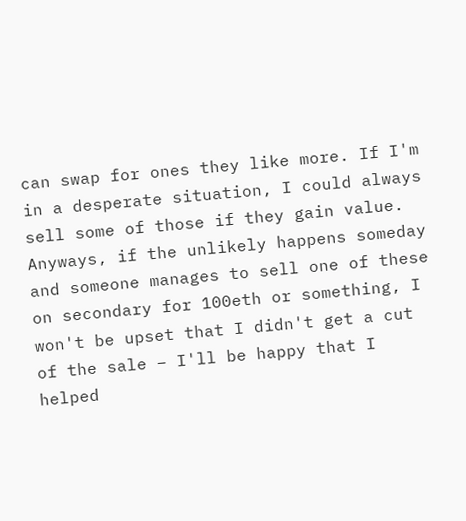can swap for ones they like more. If I'm in a desperate situation, I could always sell some of those if they gain value. Anyways, if the unlikely happens someday and someone manages to sell one of these on secondary for 100eth or something, I won't be upset that I didn't get a cut of the sale – I'll be happy that I helped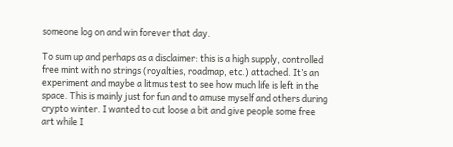someone log on and win forever that day.

To sum up and perhaps as a disclaimer: this is a high supply, controlled free mint with no strings (royalties, roadmap, etc.) attached. It’s an experiment and maybe a litmus test to see how much life is left in the space. This is mainly just for fun and to amuse myself and others during crypto winter. I wanted to cut loose a bit and give people some free art while I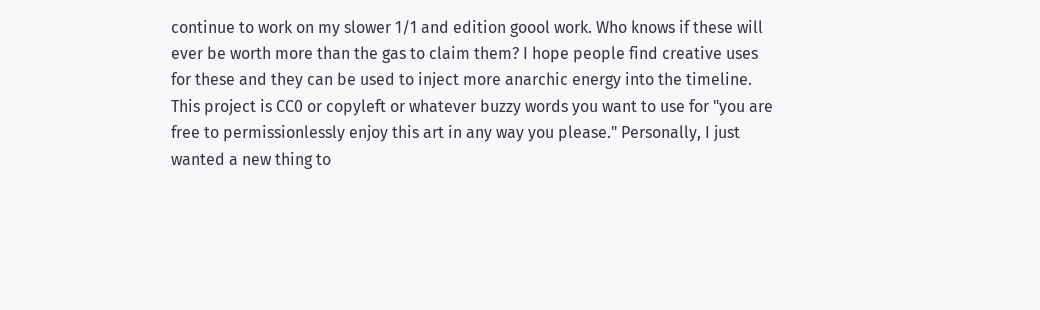continue to work on my slower 1/1 and edition goool work. Who knows if these will ever be worth more than the gas to claim them? I hope people find creative uses for these and they can be used to inject more anarchic energy into the timeline. This project is CC0 or copyleft or whatever buzzy words you want to use for "you are free to permissionlessly enjoy this art in any way you please." Personally, I just wanted a new thing to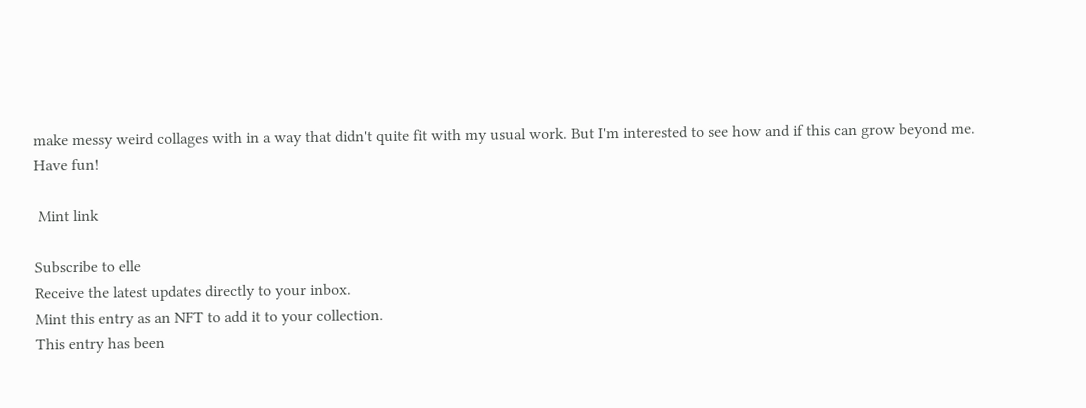make messy weird collages with in a way that didn't quite fit with my usual work. But I'm interested to see how and if this can grow beyond me. Have fun!

 Mint link

Subscribe to elle
Receive the latest updates directly to your inbox.
Mint this entry as an NFT to add it to your collection.
This entry has been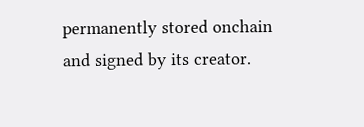permanently stored onchain and signed by its creator.